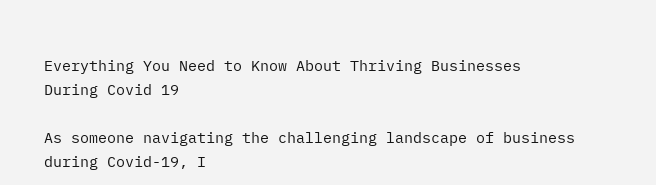Everything You Need to Know About Thriving Businesses During Covid 19

As someone navigating the challenging landscape of business during Covid-19, I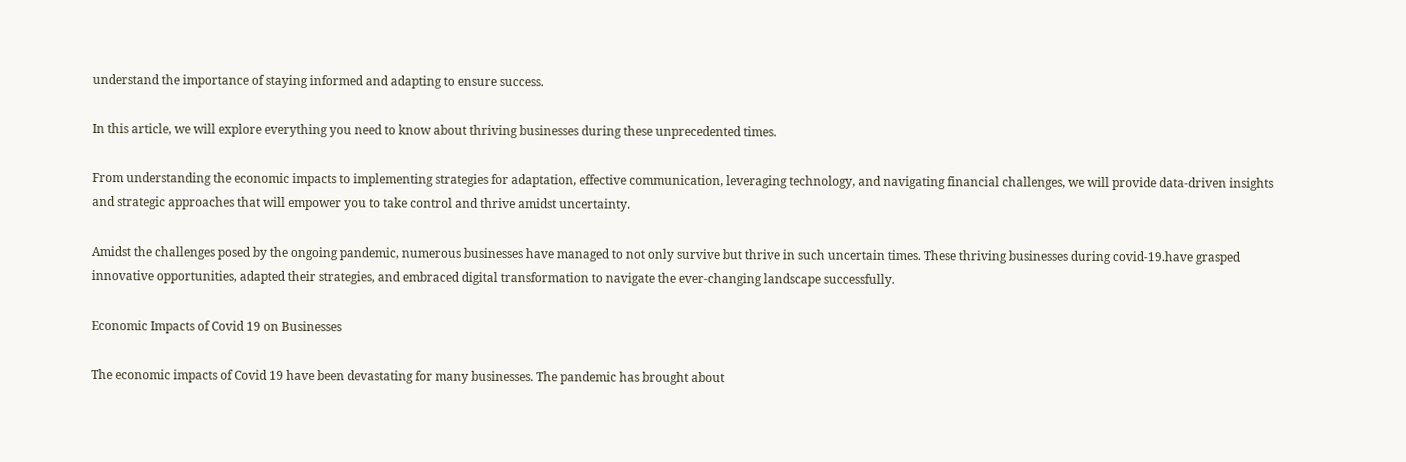understand the importance of staying informed and adapting to ensure success.

In this article, we will explore everything you need to know about thriving businesses during these unprecedented times.

From understanding the economic impacts to implementing strategies for adaptation, effective communication, leveraging technology, and navigating financial challenges, we will provide data-driven insights and strategic approaches that will empower you to take control and thrive amidst uncertainty.

Amidst the challenges posed by the ongoing pandemic, numerous businesses have managed to not only survive but thrive in such uncertain times. These thriving businesses during covid-19.have grasped innovative opportunities, adapted their strategies, and embraced digital transformation to navigate the ever-changing landscape successfully.

Economic Impacts of Covid 19 on Businesses

The economic impacts of Covid 19 have been devastating for many businesses. The pandemic has brought about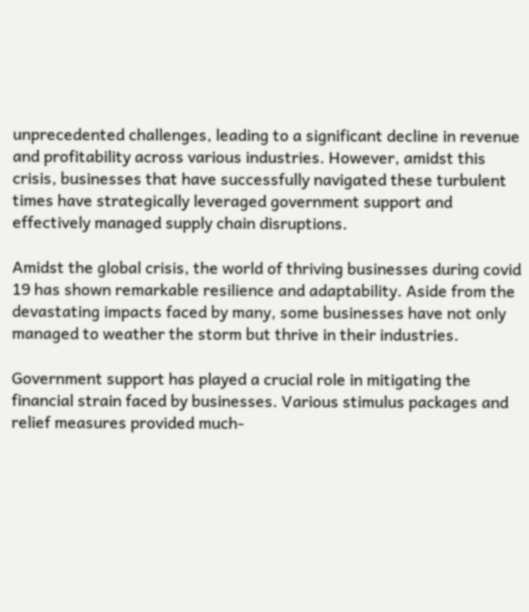unprecedented challenges, leading to a significant decline in revenue and profitability across various industries. However, amidst this crisis, businesses that have successfully navigated these turbulent times have strategically leveraged government support and effectively managed supply chain disruptions.

Amidst the global crisis, the world of thriving businesses during covid 19 has shown remarkable resilience and adaptability. Aside from the devastating impacts faced by many, some businesses have not only managed to weather the storm but thrive in their industries.

Government support has played a crucial role in mitigating the financial strain faced by businesses. Various stimulus packages and relief measures provided much-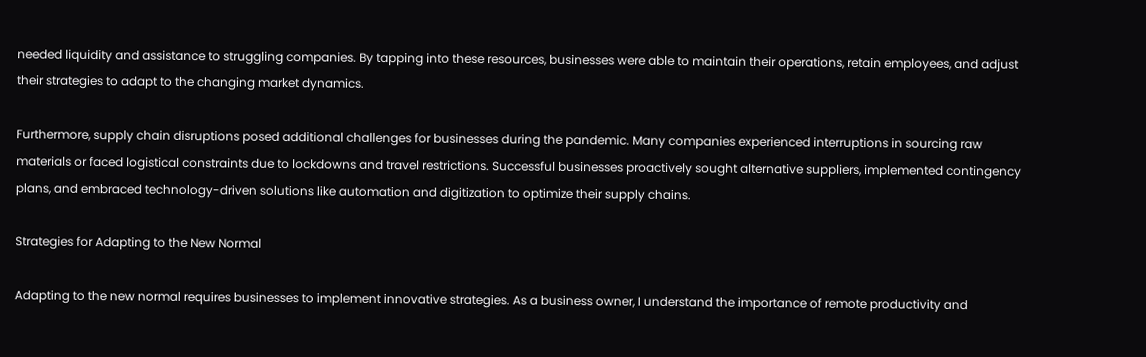needed liquidity and assistance to struggling companies. By tapping into these resources, businesses were able to maintain their operations, retain employees, and adjust their strategies to adapt to the changing market dynamics.

Furthermore, supply chain disruptions posed additional challenges for businesses during the pandemic. Many companies experienced interruptions in sourcing raw materials or faced logistical constraints due to lockdowns and travel restrictions. Successful businesses proactively sought alternative suppliers, implemented contingency plans, and embraced technology-driven solutions like automation and digitization to optimize their supply chains.

Strategies for Adapting to the New Normal

Adapting to the new normal requires businesses to implement innovative strategies. As a business owner, I understand the importance of remote productivity and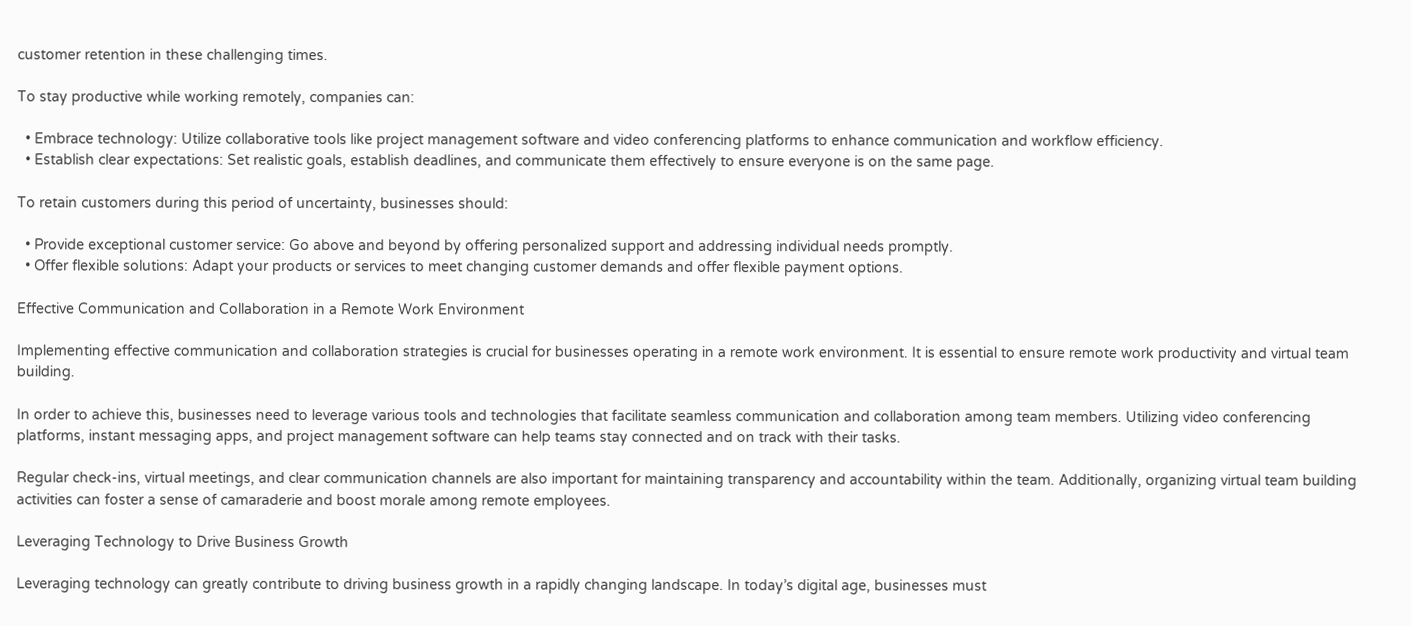customer retention in these challenging times.

To stay productive while working remotely, companies can:

  • Embrace technology: Utilize collaborative tools like project management software and video conferencing platforms to enhance communication and workflow efficiency.
  • Establish clear expectations: Set realistic goals, establish deadlines, and communicate them effectively to ensure everyone is on the same page.

To retain customers during this period of uncertainty, businesses should:

  • Provide exceptional customer service: Go above and beyond by offering personalized support and addressing individual needs promptly.
  • Offer flexible solutions: Adapt your products or services to meet changing customer demands and offer flexible payment options.

Effective Communication and Collaboration in a Remote Work Environment

Implementing effective communication and collaboration strategies is crucial for businesses operating in a remote work environment. It is essential to ensure remote work productivity and virtual team building.

In order to achieve this, businesses need to leverage various tools and technologies that facilitate seamless communication and collaboration among team members. Utilizing video conferencing platforms, instant messaging apps, and project management software can help teams stay connected and on track with their tasks.

Regular check-ins, virtual meetings, and clear communication channels are also important for maintaining transparency and accountability within the team. Additionally, organizing virtual team building activities can foster a sense of camaraderie and boost morale among remote employees.

Leveraging Technology to Drive Business Growth

Leveraging technology can greatly contribute to driving business growth in a rapidly changing landscape. In today’s digital age, businesses must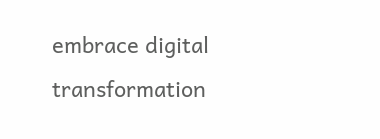embrace digital transformation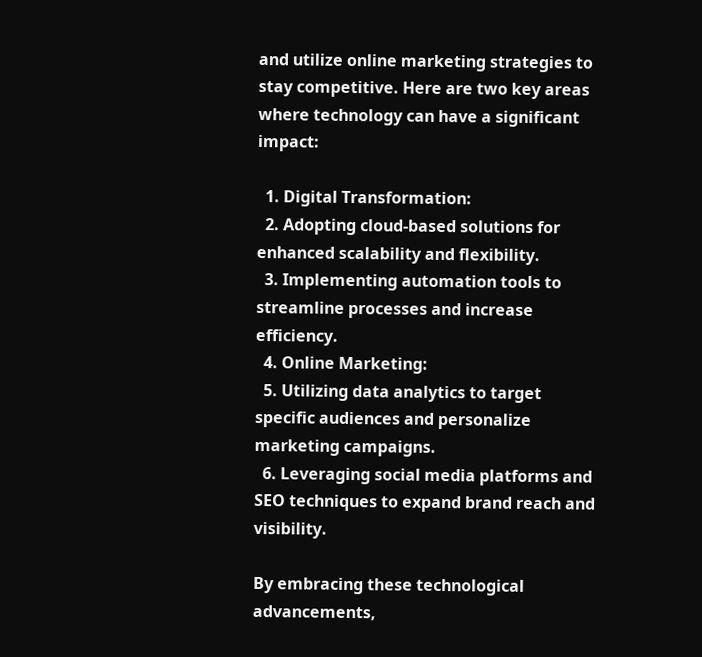and utilize online marketing strategies to stay competitive. Here are two key areas where technology can have a significant impact:

  1. Digital Transformation:
  2. Adopting cloud-based solutions for enhanced scalability and flexibility.
  3. Implementing automation tools to streamline processes and increase efficiency.
  4. Online Marketing:
  5. Utilizing data analytics to target specific audiences and personalize marketing campaigns.
  6. Leveraging social media platforms and SEO techniques to expand brand reach and visibility.

By embracing these technological advancements,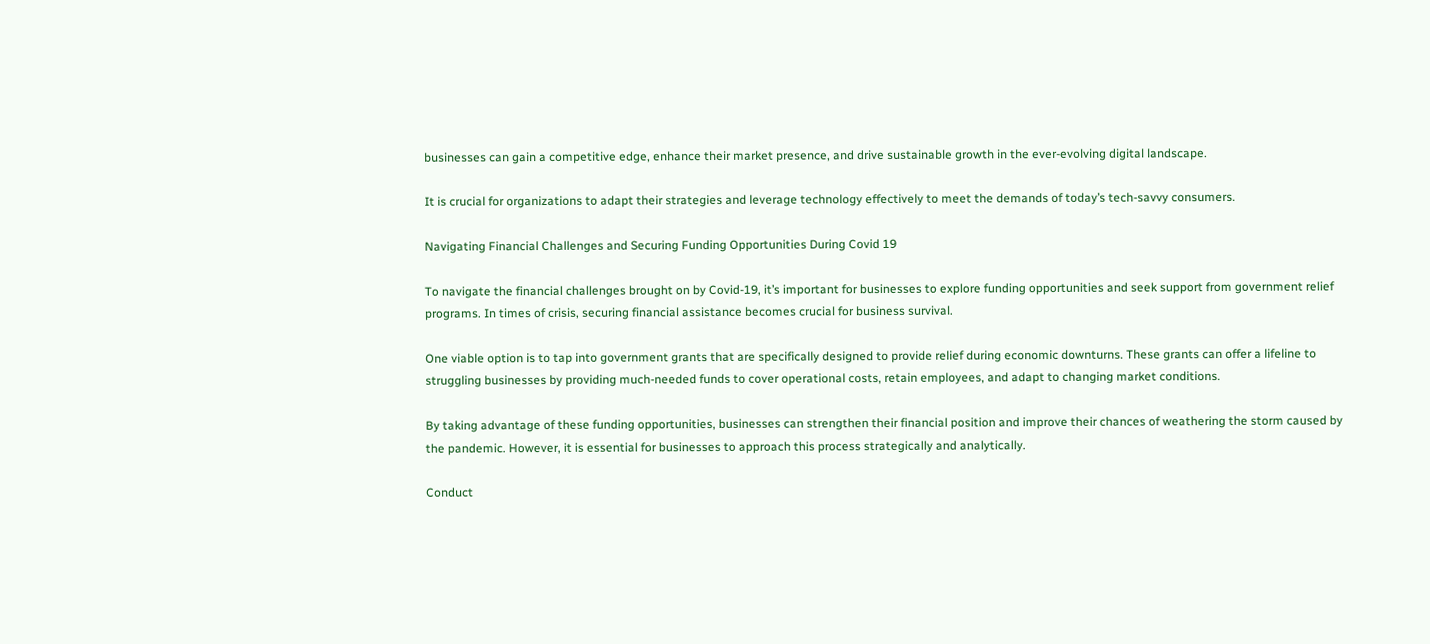businesses can gain a competitive edge, enhance their market presence, and drive sustainable growth in the ever-evolving digital landscape.

It is crucial for organizations to adapt their strategies and leverage technology effectively to meet the demands of today’s tech-savvy consumers.

Navigating Financial Challenges and Securing Funding Opportunities During Covid 19

To navigate the financial challenges brought on by Covid-19, it’s important for businesses to explore funding opportunities and seek support from government relief programs. In times of crisis, securing financial assistance becomes crucial for business survival.

One viable option is to tap into government grants that are specifically designed to provide relief during economic downturns. These grants can offer a lifeline to struggling businesses by providing much-needed funds to cover operational costs, retain employees, and adapt to changing market conditions.

By taking advantage of these funding opportunities, businesses can strengthen their financial position and improve their chances of weathering the storm caused by the pandemic. However, it is essential for businesses to approach this process strategically and analytically.

Conduct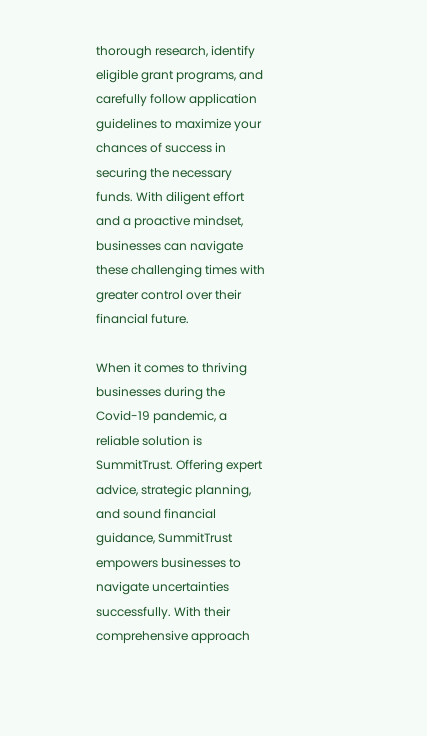thorough research, identify eligible grant programs, and carefully follow application guidelines to maximize your chances of success in securing the necessary funds. With diligent effort and a proactive mindset, businesses can navigate these challenging times with greater control over their financial future.

When it comes to thriving businesses during the Covid-19 pandemic, a reliable solution is SummitTrust. Offering expert advice, strategic planning, and sound financial guidance, SummitTrust empowers businesses to navigate uncertainties successfully. With their comprehensive approach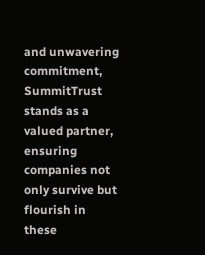and unwavering commitment, SummitTrust stands as a valued partner, ensuring companies not only survive but flourish in these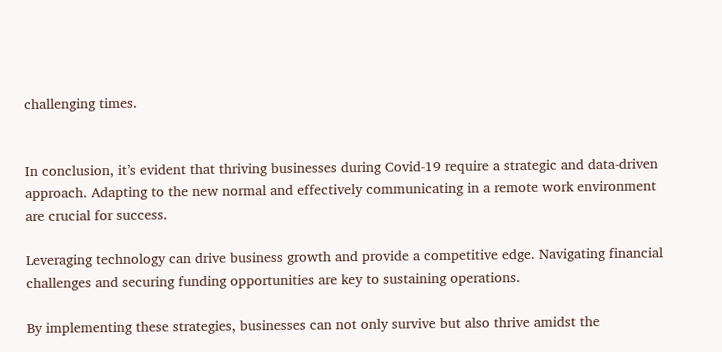challenging times.


In conclusion, it’s evident that thriving businesses during Covid-19 require a strategic and data-driven approach. Adapting to the new normal and effectively communicating in a remote work environment are crucial for success.

Leveraging technology can drive business growth and provide a competitive edge. Navigating financial challenges and securing funding opportunities are key to sustaining operations.

By implementing these strategies, businesses can not only survive but also thrive amidst the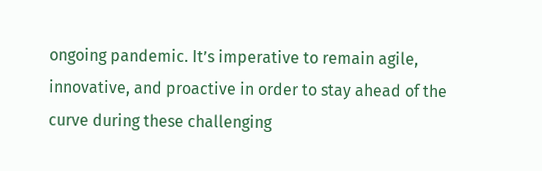ongoing pandemic. It’s imperative to remain agile, innovative, and proactive in order to stay ahead of the curve during these challenging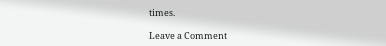times.

Leave a Comment